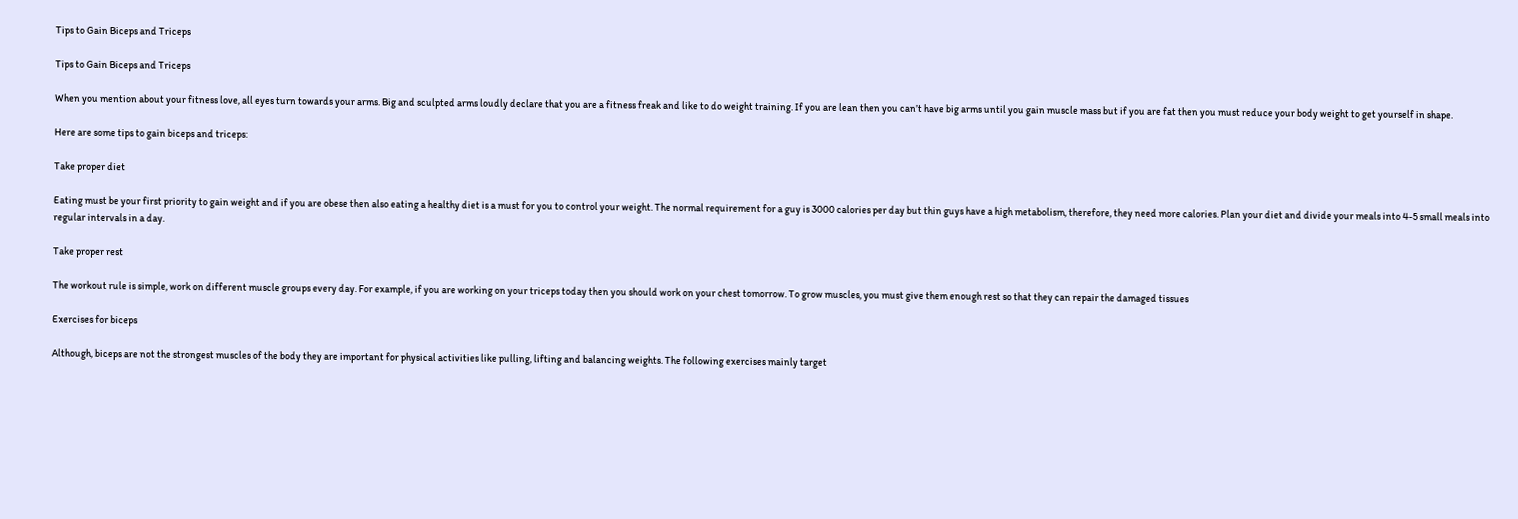Tips to Gain Biceps and Triceps

Tips to Gain Biceps and Triceps

When you mention about your fitness love, all eyes turn towards your arms. Big and sculpted arms loudly declare that you are a fitness freak and like to do weight training. If you are lean then you can’t have big arms until you gain muscle mass but if you are fat then you must reduce your body weight to get yourself in shape.

Here are some tips to gain biceps and triceps:

Take proper diet

Eating must be your first priority to gain weight and if you are obese then also eating a healthy diet is a must for you to control your weight. The normal requirement for a guy is 3000 calories per day but thin guys have a high metabolism, therefore, they need more calories. Plan your diet and divide your meals into 4-5 small meals into regular intervals in a day.

Take proper rest

The workout rule is simple, work on different muscle groups every day. For example, if you are working on your triceps today then you should work on your chest tomorrow. To grow muscles, you must give them enough rest so that they can repair the damaged tissues

Exercises for biceps

Although, biceps are not the strongest muscles of the body they are important for physical activities like pulling, lifting and balancing weights. The following exercises mainly target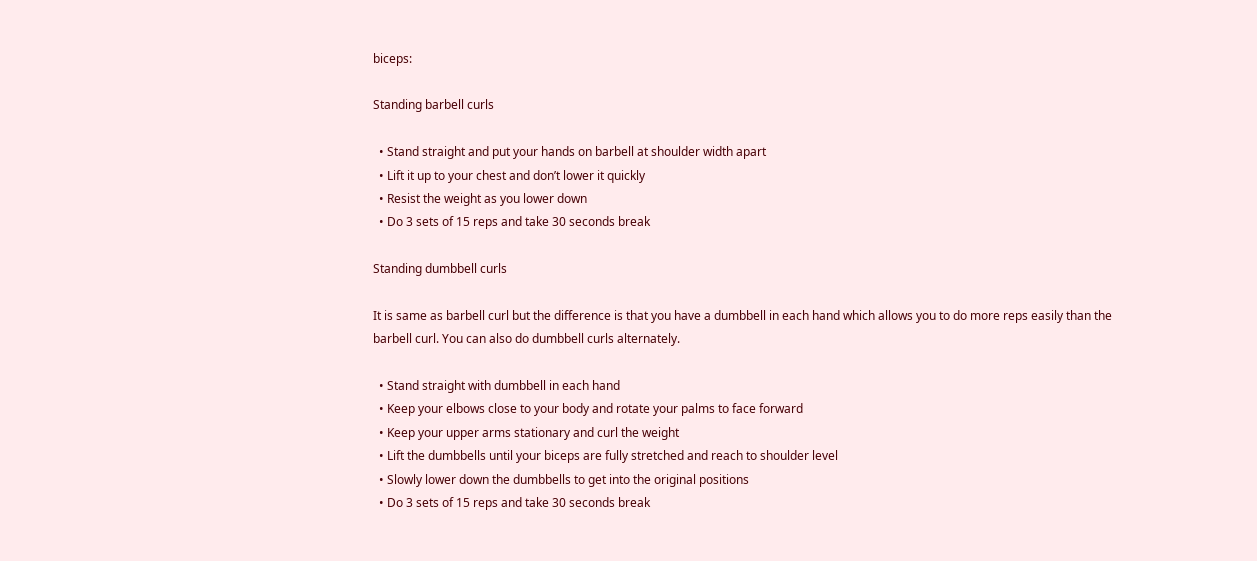biceps:

Standing barbell curls

  • Stand straight and put your hands on barbell at shoulder width apart
  • Lift it up to your chest and don’t lower it quickly
  • Resist the weight as you lower down
  • Do 3 sets of 15 reps and take 30 seconds break

Standing dumbbell curls

It is same as barbell curl but the difference is that you have a dumbbell in each hand which allows you to do more reps easily than the barbell curl. You can also do dumbbell curls alternately.

  • Stand straight with dumbbell in each hand
  • Keep your elbows close to your body and rotate your palms to face forward
  • Keep your upper arms stationary and curl the weight
  • Lift the dumbbells until your biceps are fully stretched and reach to shoulder level
  • Slowly lower down the dumbbells to get into the original positions
  • Do 3 sets of 15 reps and take 30 seconds break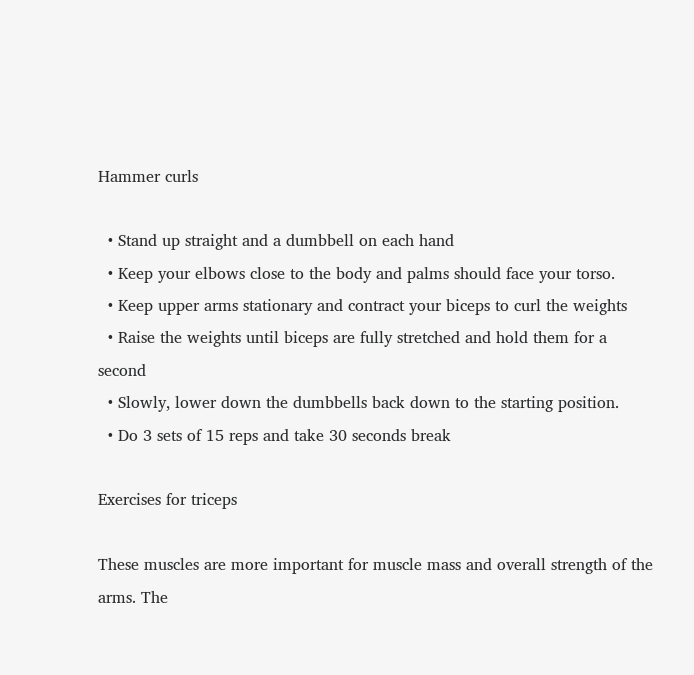Hammer curls

  • Stand up straight and a dumbbell on each hand
  • Keep your elbows close to the body and palms should face your torso.
  • Keep upper arms stationary and contract your biceps to curl the weights
  • Raise the weights until biceps are fully stretched and hold them for a second
  • Slowly, lower down the dumbbells back down to the starting position.
  • Do 3 sets of 15 reps and take 30 seconds break

Exercises for triceps

These muscles are more important for muscle mass and overall strength of the arms. The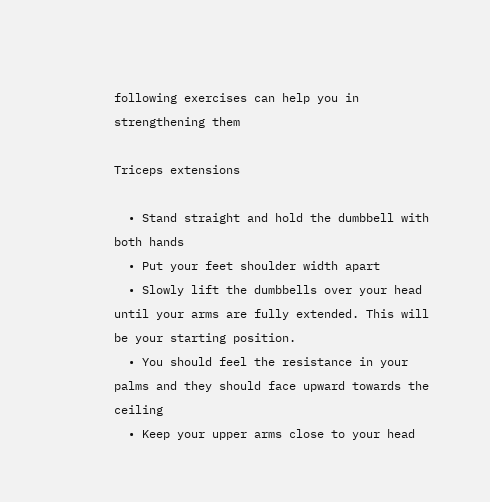following exercises can help you in strengthening them

Triceps extensions

  • Stand straight and hold the dumbbell with both hands
  • Put your feet shoulder width apart
  • Slowly lift the dumbbells over your head until your arms are fully extended. This will be your starting position.
  • You should feel the resistance in your palms and they should face upward towards the ceiling
  • Keep your upper arms close to your head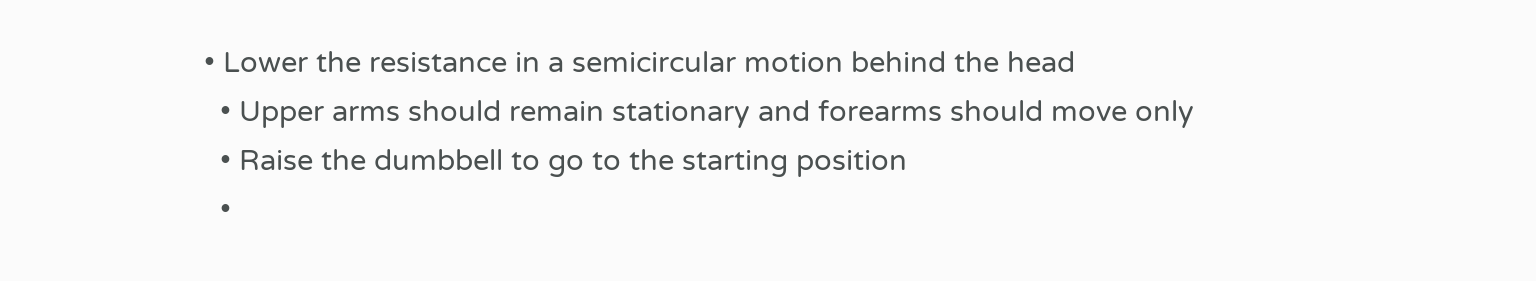• Lower the resistance in a semicircular motion behind the head
  • Upper arms should remain stationary and forearms should move only
  • Raise the dumbbell to go to the starting position
  •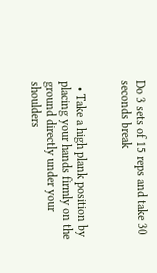Do 3 sets of 15 reps and take 30 seconds break


  • Take a high plank position by placing your hands firmly on the ground directly under your shoulders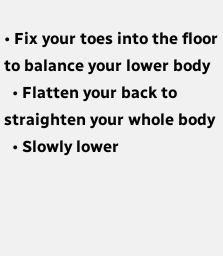• Fix your toes into the floor to balance your lower body
  • Flatten your back to straighten your whole body
  • Slowly lower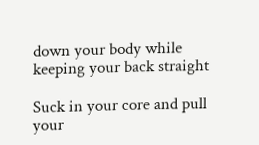down your body while keeping your back straight

Suck in your core and pull your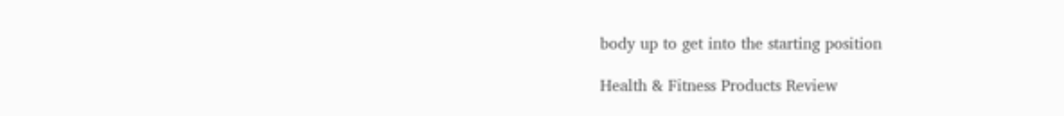body up to get into the starting position

Health & Fitness Products Review